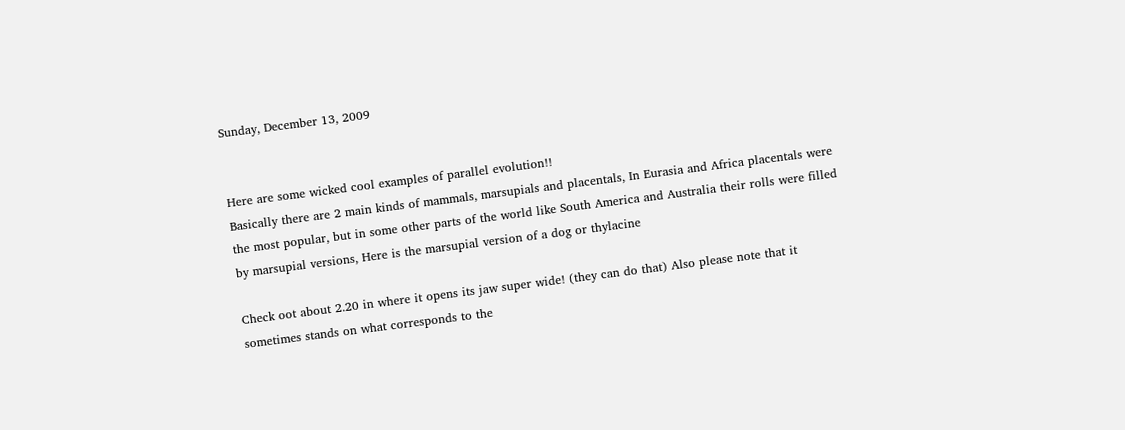Sunday, December 13, 2009


Here are some wicked cool examples of parallel evolution!!
Basically there are 2 main kinds of mammals, marsupials and placentals, In Eurasia and Africa placentals were the most popular, but in some other parts of the world like South America and Australia their rolls were filled by marsupial versions, Here is the marsupial version of a dog or thylacine

Check oot about 2.20 in where it opens its jaw super wide! (they can do that) Also please note that it sometimes stands on what corresponds to the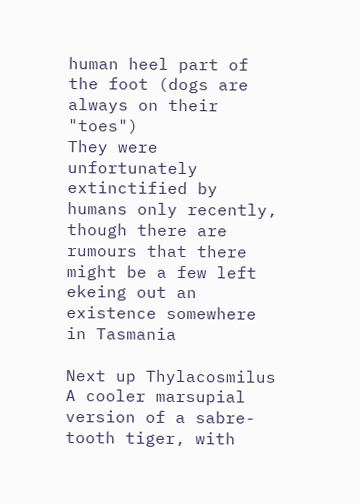human heel part of the foot (dogs are always on their "toes")
They were unfortunately extinctified by humans only recently, though there are rumours that there might be a few left ekeing out an existence somewhere in Tasmania

Next up Thylacosmilus A cooler marsupial version of a sabre-tooth tiger, with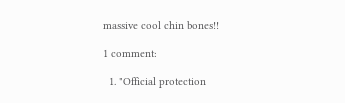massive cool chin bones!!

1 comment:

  1. "Official protection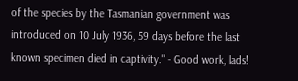of the species by the Tasmanian government was introduced on 10 July 1936, 59 days before the last known specimen died in captivity." - Good work, lads!